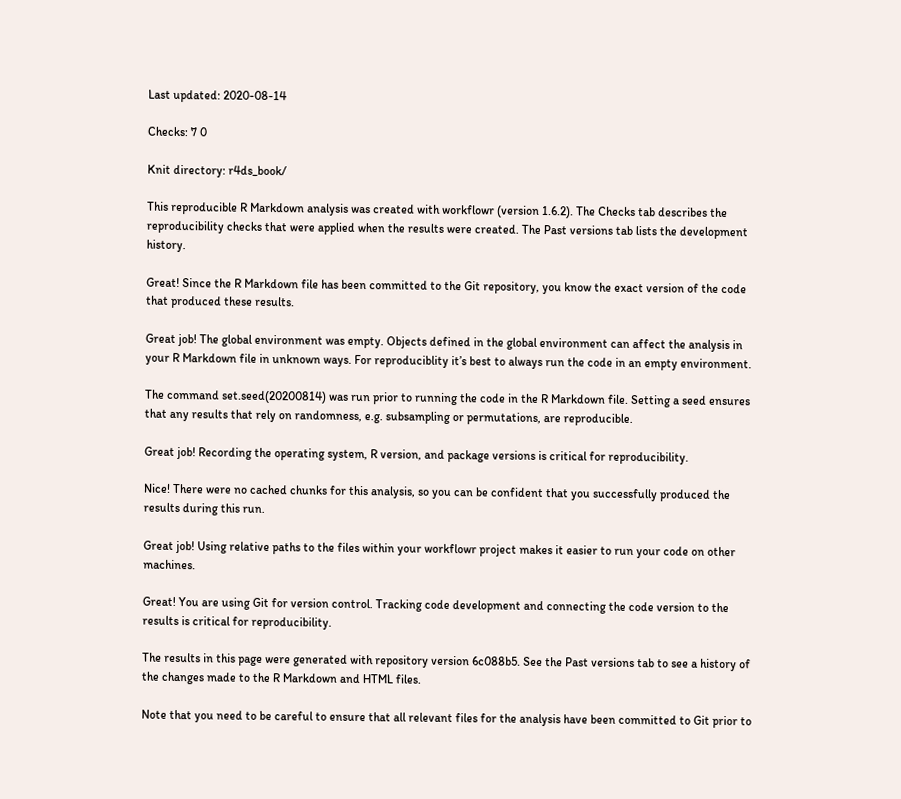Last updated: 2020-08-14

Checks: 7 0

Knit directory: r4ds_book/

This reproducible R Markdown analysis was created with workflowr (version 1.6.2). The Checks tab describes the reproducibility checks that were applied when the results were created. The Past versions tab lists the development history.

Great! Since the R Markdown file has been committed to the Git repository, you know the exact version of the code that produced these results.

Great job! The global environment was empty. Objects defined in the global environment can affect the analysis in your R Markdown file in unknown ways. For reproduciblity it’s best to always run the code in an empty environment.

The command set.seed(20200814) was run prior to running the code in the R Markdown file. Setting a seed ensures that any results that rely on randomness, e.g. subsampling or permutations, are reproducible.

Great job! Recording the operating system, R version, and package versions is critical for reproducibility.

Nice! There were no cached chunks for this analysis, so you can be confident that you successfully produced the results during this run.

Great job! Using relative paths to the files within your workflowr project makes it easier to run your code on other machines.

Great! You are using Git for version control. Tracking code development and connecting the code version to the results is critical for reproducibility.

The results in this page were generated with repository version 6c088b5. See the Past versions tab to see a history of the changes made to the R Markdown and HTML files.

Note that you need to be careful to ensure that all relevant files for the analysis have been committed to Git prior to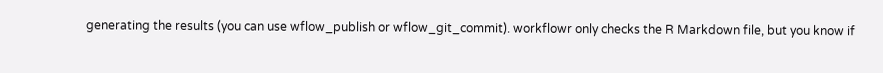generating the results (you can use wflow_publish or wflow_git_commit). workflowr only checks the R Markdown file, but you know if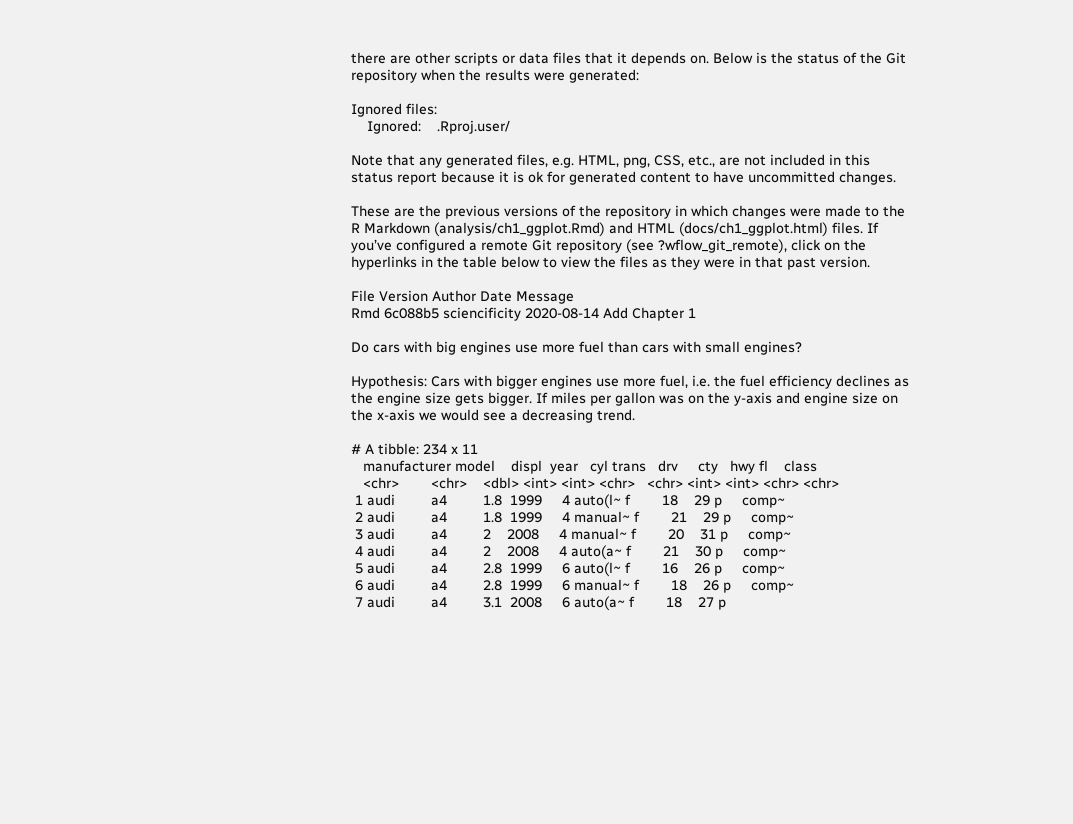there are other scripts or data files that it depends on. Below is the status of the Git repository when the results were generated:

Ignored files:
    Ignored:    .Rproj.user/

Note that any generated files, e.g. HTML, png, CSS, etc., are not included in this status report because it is ok for generated content to have uncommitted changes.

These are the previous versions of the repository in which changes were made to the R Markdown (analysis/ch1_ggplot.Rmd) and HTML (docs/ch1_ggplot.html) files. If you’ve configured a remote Git repository (see ?wflow_git_remote), click on the hyperlinks in the table below to view the files as they were in that past version.

File Version Author Date Message
Rmd 6c088b5 sciencificity 2020-08-14 Add Chapter 1

Do cars with big engines use more fuel than cars with small engines?

Hypothesis: Cars with bigger engines use more fuel, i.e. the fuel efficiency declines as the engine size gets bigger. If miles per gallon was on the y-axis and engine size on the x-axis we would see a decreasing trend.

# A tibble: 234 x 11
   manufacturer model    displ  year   cyl trans   drv     cty   hwy fl    class
   <chr>        <chr>    <dbl> <int> <int> <chr>   <chr> <int> <int> <chr> <chr>
 1 audi         a4         1.8  1999     4 auto(l~ f        18    29 p     comp~
 2 audi         a4         1.8  1999     4 manual~ f        21    29 p     comp~
 3 audi         a4         2    2008     4 manual~ f        20    31 p     comp~
 4 audi         a4         2    2008     4 auto(a~ f        21    30 p     comp~
 5 audi         a4         2.8  1999     6 auto(l~ f        16    26 p     comp~
 6 audi         a4         2.8  1999     6 manual~ f        18    26 p     comp~
 7 audi         a4         3.1  2008     6 auto(a~ f        18    27 p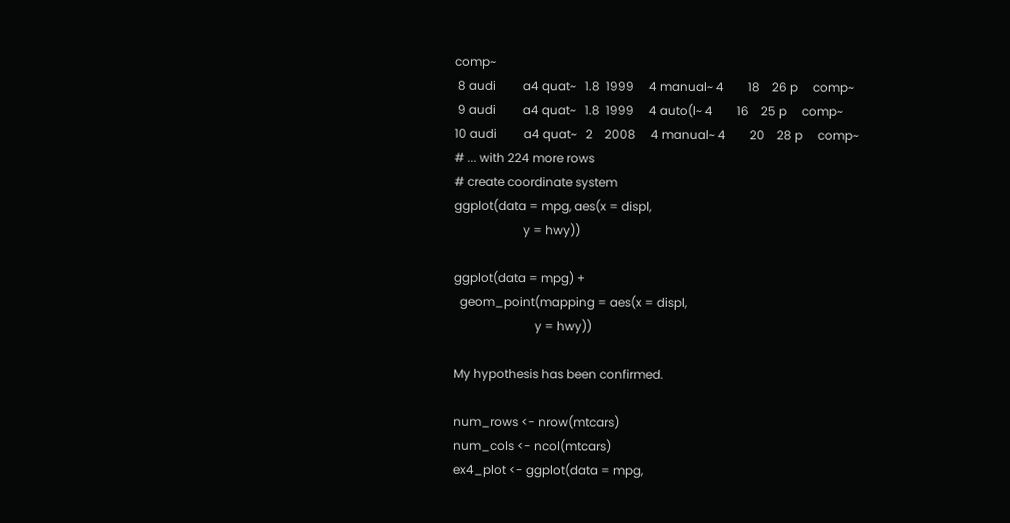comp~
 8 audi         a4 quat~   1.8  1999     4 manual~ 4        18    26 p     comp~
 9 audi         a4 quat~   1.8  1999     4 auto(l~ 4        16    25 p     comp~
10 audi         a4 quat~   2    2008     4 manual~ 4        20    28 p     comp~
# ... with 224 more rows
# create coordinate system
ggplot(data = mpg, aes(x = displ,
                       y = hwy))

ggplot(data = mpg) +
  geom_point(mapping = aes(x = displ,
                           y = hwy))

My hypothesis has been confirmed.

num_rows <- nrow(mtcars)
num_cols <- ncol(mtcars)
ex4_plot <- ggplot(data = mpg,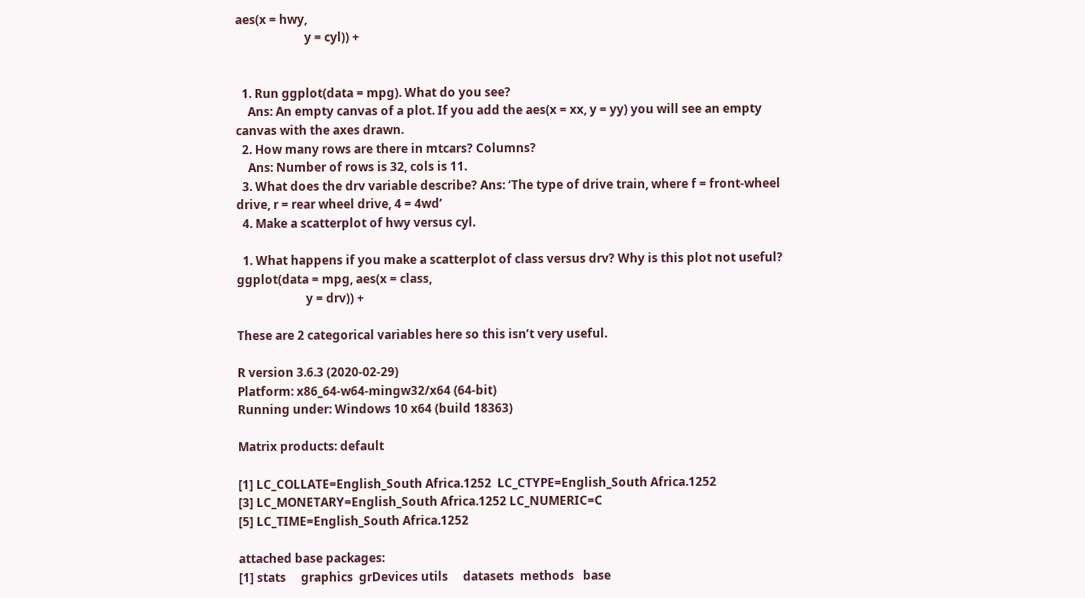aes(x = hwy,
                       y = cyl)) +


  1. Run ggplot(data = mpg). What do you see?
    Ans: An empty canvas of a plot. If you add the aes(x = xx, y = yy) you will see an empty canvas with the axes drawn.
  2. How many rows are there in mtcars? Columns?
    Ans: Number of rows is 32, cols is 11.
  3. What does the drv variable describe? Ans: ‘The type of drive train, where f = front-wheel drive, r = rear wheel drive, 4 = 4wd’
  4. Make a scatterplot of hwy versus cyl.

  1. What happens if you make a scatterplot of class versus drv? Why is this plot not useful?
ggplot(data = mpg, aes(x = class,
                       y = drv)) +

These are 2 categorical variables here so this isn’t very useful.

R version 3.6.3 (2020-02-29)
Platform: x86_64-w64-mingw32/x64 (64-bit)
Running under: Windows 10 x64 (build 18363)

Matrix products: default

[1] LC_COLLATE=English_South Africa.1252  LC_CTYPE=English_South Africa.1252
[3] LC_MONETARY=English_South Africa.1252 LC_NUMERIC=C
[5] LC_TIME=English_South Africa.1252

attached base packages:
[1] stats     graphics  grDevices utils     datasets  methods   base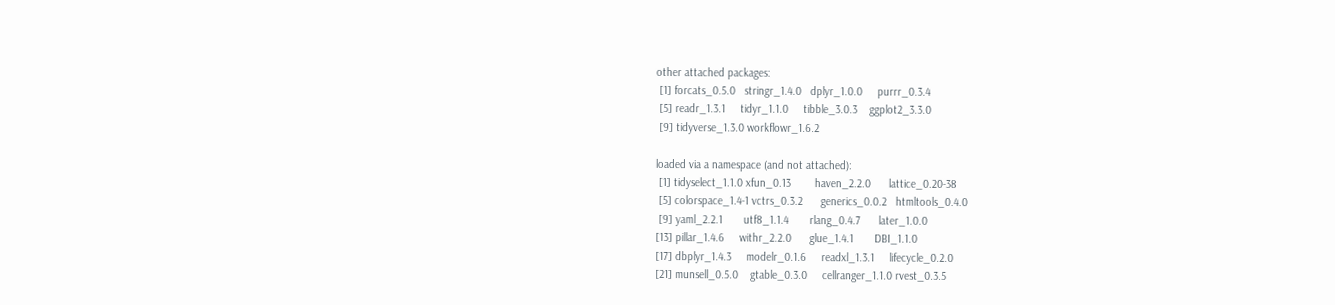other attached packages:
 [1] forcats_0.5.0   stringr_1.4.0   dplyr_1.0.0     purrr_0.3.4
 [5] readr_1.3.1     tidyr_1.1.0     tibble_3.0.3    ggplot2_3.3.0
 [9] tidyverse_1.3.0 workflowr_1.6.2

loaded via a namespace (and not attached):
 [1] tidyselect_1.1.0 xfun_0.13        haven_2.2.0      lattice_0.20-38
 [5] colorspace_1.4-1 vctrs_0.3.2      generics_0.0.2   htmltools_0.4.0
 [9] yaml_2.2.1       utf8_1.1.4       rlang_0.4.7      later_1.0.0
[13] pillar_1.4.6     withr_2.2.0      glue_1.4.1       DBI_1.1.0
[17] dbplyr_1.4.3     modelr_0.1.6     readxl_1.3.1     lifecycle_0.2.0
[21] munsell_0.5.0    gtable_0.3.0     cellranger_1.1.0 rvest_0.3.5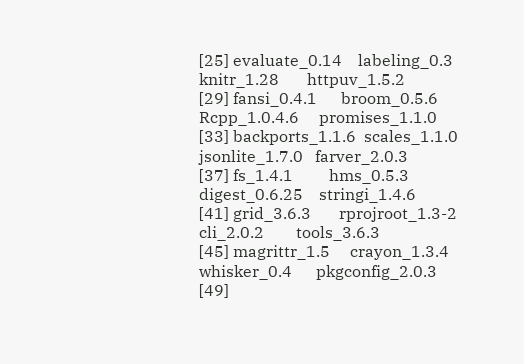[25] evaluate_0.14    labeling_0.3     knitr_1.28       httpuv_1.5.2
[29] fansi_0.4.1      broom_0.5.6      Rcpp_1.0.4.6     promises_1.1.0
[33] backports_1.1.6  scales_1.1.0     jsonlite_1.7.0   farver_2.0.3
[37] fs_1.4.1         hms_0.5.3        digest_0.6.25    stringi_1.4.6
[41] grid_3.6.3       rprojroot_1.3-2  cli_2.0.2        tools_3.6.3
[45] magrittr_1.5     crayon_1.3.4     whisker_0.4      pkgconfig_2.0.3
[49]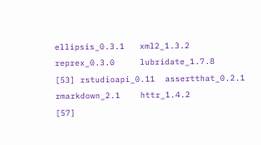ellipsis_0.3.1   xml2_1.3.2       reprex_0.3.0     lubridate_1.7.8
[53] rstudioapi_0.11  assertthat_0.2.1 rmarkdown_2.1    httr_1.4.2
[57]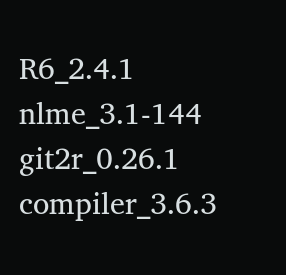R6_2.4.1         nlme_3.1-144     git2r_0.26.1     compiler_3.6.3